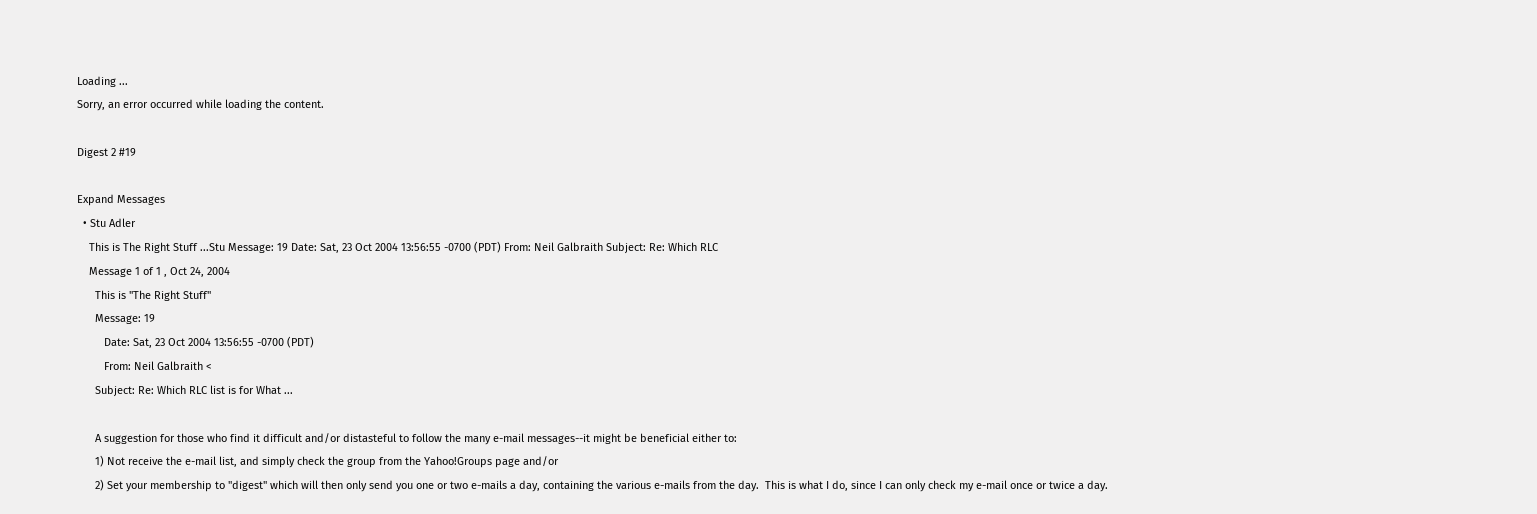Loading ...
Sorry, an error occurred while loading the content.

Digest 2 #19

Expand Messages
  • Stu Adler
    This is The Right Stuff ...Stu Message: 19 Date: Sat, 23 Oct 2004 13:56:55 -0700 (PDT) From: Neil Galbraith Subject: Re: Which RLC
    Message 1 of 1 , Oct 24, 2004
      This is "The Right Stuff"
      Message: 19
         Date: Sat, 23 Oct 2004 13:56:55 -0700 (PDT)
         From: Neil Galbraith <
      Subject: Re: Which RLC list is for What ...

      A suggestion for those who find it difficult and/or distasteful to follow the many e-mail messages--it might be beneficial either to:
      1) Not receive the e-mail list, and simply check the group from the Yahoo!Groups page and/or
      2) Set your membership to "digest" which will then only send you one or two e-mails a day, containing the various e-mails from the day.  This is what I do, since I can only check my e-mail once or twice a day.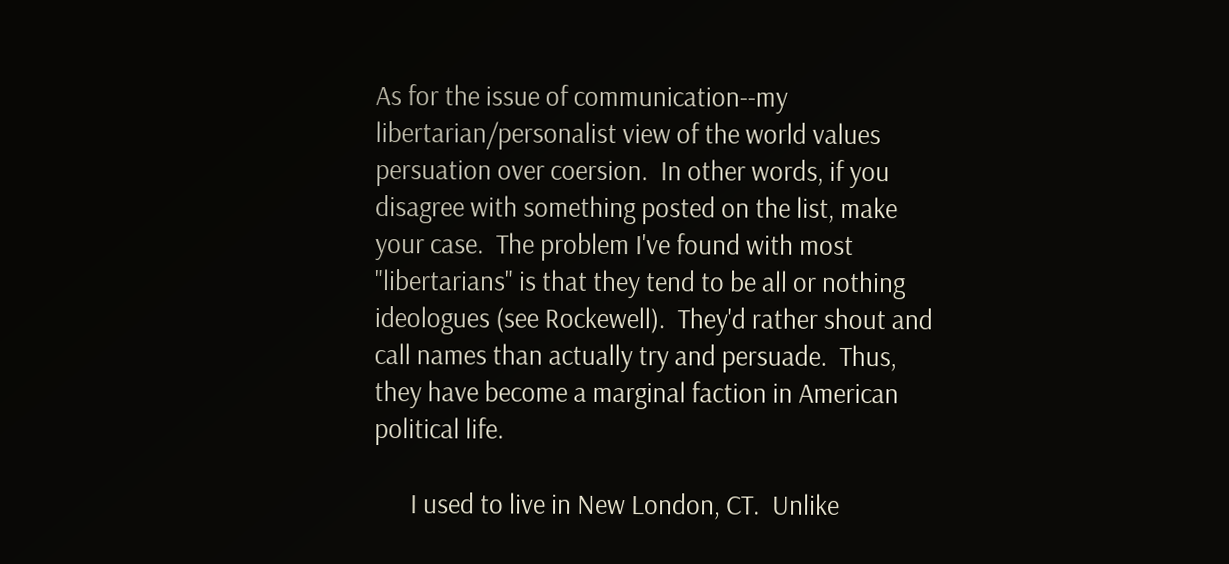As for the issue of communication--my libertarian/personalist view of the world values persuation over coersion.  In other words, if you disagree with something posted on the list, make your case.  The problem I've found with most "libertarians" is that they tend to be all or nothing ideologues (see Rockewell).  They'd rather shout and call names than actually try and persuade.  Thus, they have become a marginal faction in American political life.

      I used to live in New London, CT.  Unlike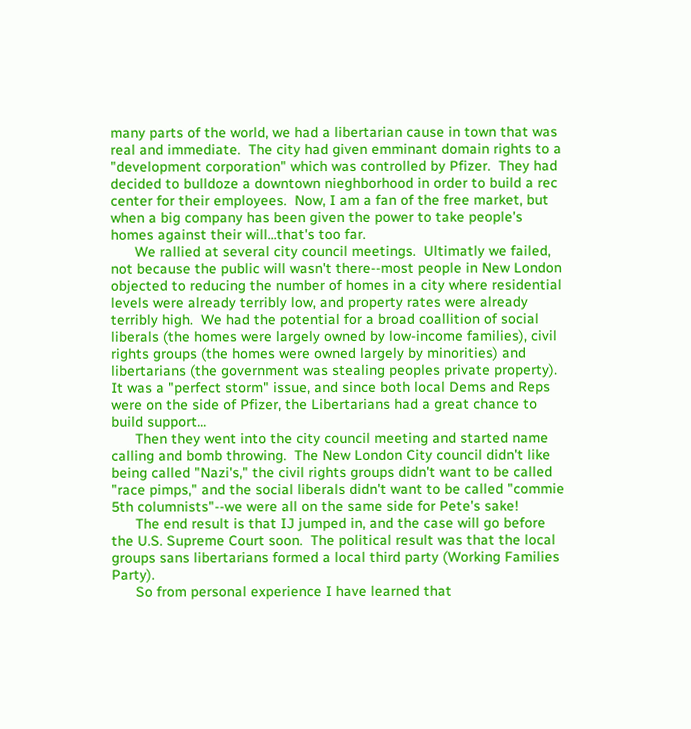many parts of the world, we had a libertarian cause in town that was real and immediate.  The city had given emminant domain rights to a "development corporation" which was controlled by Pfizer.  They had decided to bulldoze a downtown nieghborhood in order to build a rec center for their employees.  Now, I am a fan of the free market, but when a big company has been given the power to take people's homes against their will...that's too far.
      We rallied at several city council meetings.  Ultimatly we failed, not because the public will wasn't there--most people in New London objected to reducing the number of homes in a city where residential levels were already terribly low, and property rates were already terribly high.  We had the potential for a broad coallition of social liberals (the homes were largely owned by low-income families), civil rights groups (the homes were owned largely by minorities) and libertarians (the government was stealing peoples private property).  It was a "perfect storm" issue, and since both local Dems and Reps were on the side of Pfizer, the Libertarians had a great chance to build support...
      Then they went into the city council meeting and started name calling and bomb throwing.  The New London City council didn't like being called "Nazi's," the civil rights groups didn't want to be called "race pimps," and the social liberals didn't want to be called "commie 5th columnists"--we were all on the same side for Pete's sake!
      The end result is that IJ jumped in, and the case will go before the U.S. Supreme Court soon.  The political result was that the local groups sans libertarians formed a local third party (Working Families Party).
      So from personal experience I have learned that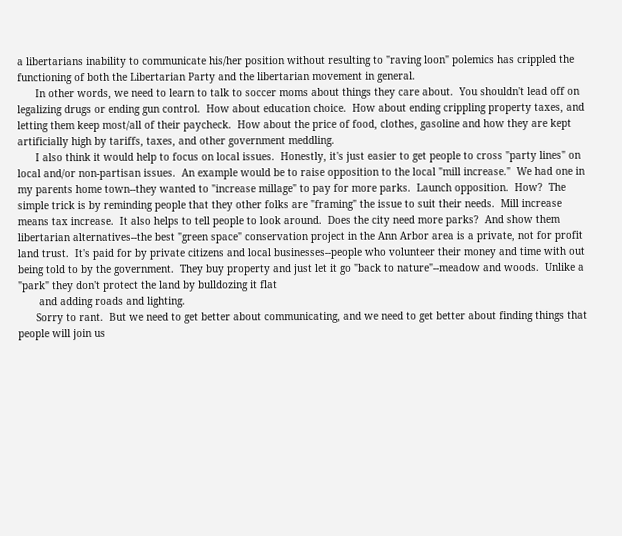a libertarians inability to communicate his/her position without resulting to "raving loon" polemics has crippled the functioning of both the Libertarian Party and the libertarian movement in general.
      In other words, we need to learn to talk to soccer moms about things they care about.  You shouldn't lead off on legalizing drugs or ending gun control.  How about education choice.  How about ending crippling property taxes, and letting them keep most/all of their paycheck.  How about the price of food, clothes, gasoline and how they are kept artificially high by tariffs, taxes, and other government meddling.
      I also think it would help to focus on local issues.  Honestly, it's just easier to get people to cross "party lines" on local and/or non-partisan issues.  An example would be to raise opposition to the local "mill increase."  We had one in my parents home town--they wanted to "increase millage" to pay for more parks.  Launch opposition.  How?  The simple trick is by reminding people that they other folks are "framing" the issue to suit their needs.  Mill increase means tax increase.  It also helps to tell people to look around.  Does the city need more parks?  And show them libertarian alternatives--the best "green space" conservation project in the Ann Arbor area is a private, not for profit land trust.  It's paid for by private citizens and local businesses--people who volunteer their money and time with out being told to by the government.  They buy property and just let it go "back to nature"--meadow and woods.  Unlike a "park" they don't protect the land by bulldozing it flat
       and adding roads and lighting.
      Sorry to rant.  But we need to get better about communicating, and we need to get better about finding things that people will join us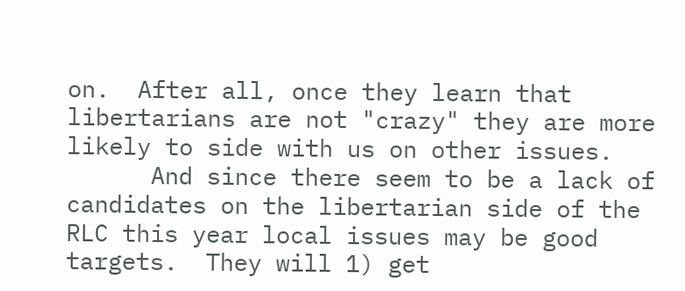on.  After all, once they learn that libertarians are not "crazy" they are more likely to side with us on other issues.
      And since there seem to be a lack of candidates on the libertarian side of the RLC this year local issues may be good targets.  They will 1) get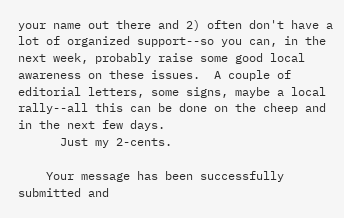your name out there and 2) often don't have a lot of organized support--so you can, in the next week, probably raise some good local awareness on these issues.  A couple of editorial letters, some signs, maybe a local rally--all this can be done on the cheep and in the next few days.
      Just my 2-cents.

    Your message has been successfully submitted and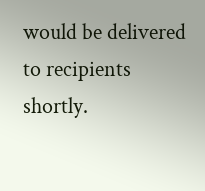would be delivered to recipients shortly.